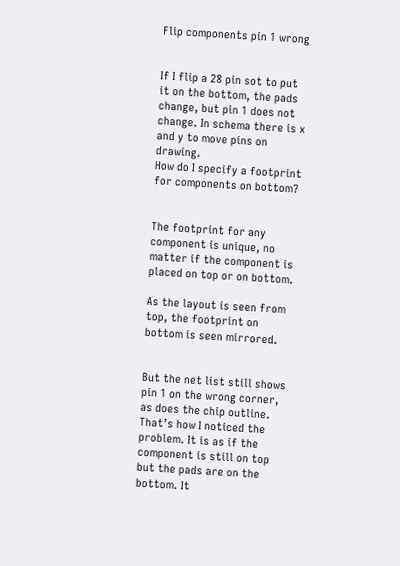Flip components pin 1 wrong


If I flip a 28 pin sot to put it on the bottom, the pads change, but pin 1 does not change. In schema there is x and y to move pins on drawing.
How do I specify a footprint for components on bottom?


The footprint for any component is unique, no matter if the component is placed on top or on bottom.

As the layout is seen from top, the footprint on bottom is seen mirrored.


But the net list still shows pin 1 on the wrong corner, as does the chip outline. That’s how I noticed the problem. It is as if the component is still on top but the pads are on the bottom. It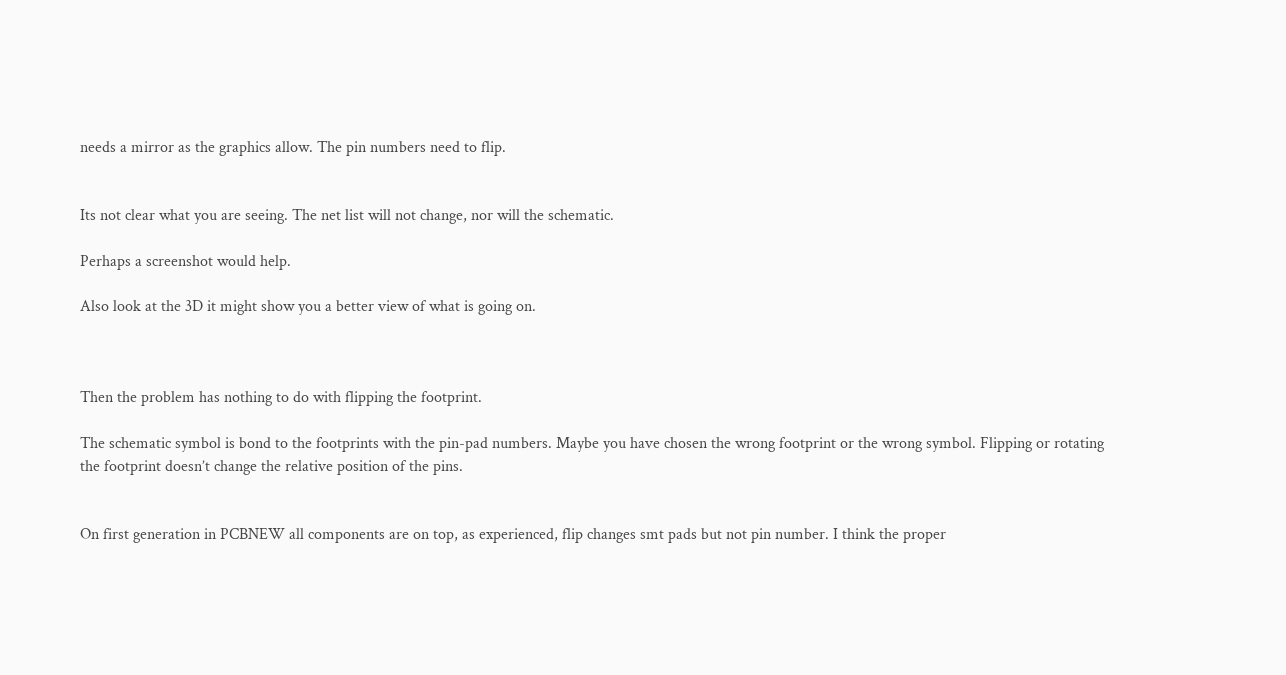needs a mirror as the graphics allow. The pin numbers need to flip.


Its not clear what you are seeing. The net list will not change, nor will the schematic.

Perhaps a screenshot would help.

Also look at the 3D it might show you a better view of what is going on.



Then the problem has nothing to do with flipping the footprint.

The schematic symbol is bond to the footprints with the pin-pad numbers. Maybe you have chosen the wrong footprint or the wrong symbol. Flipping or rotating the footprint doesn’t change the relative position of the pins.


On first generation in PCBNEW all components are on top, as experienced, flip changes smt pads but not pin number. I think the proper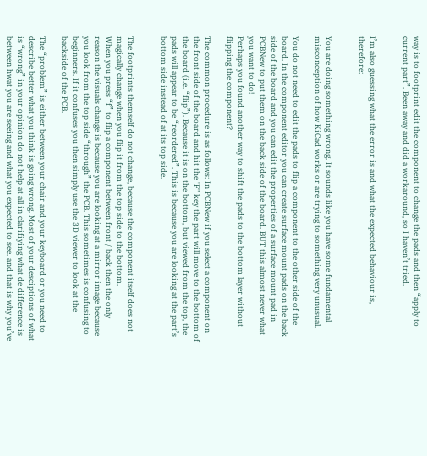way is to footprint edit the component to change the pads and then “apply to current part”. Been away and did a workaround, so I haven’t tried.


I’m also guessing what the error is and what the expected behaviour is, therefore:


You are doing something wrong. It sounds like you have some fundamental misconception of how KiCad works or are trying to something very unusual.

You do not need to edit the pads to flip a component to the other side of the board. In the component editor you can create surface mount pads on the back side of the board and you can edit the properties of a surface mount pad in PCBNew to put them on the back side of the board. BUT this almost never what you want to do!
Perhaps you found another way to shift the pads to the bottom layer without flipping the component?

The common procedure is as follows: In PCBNew if you select a component on the front side of the board and hit the 'F" key the part will move to the bottom of the board (i.e. “flip”). Because it is on the bottom, but viewed from the top, the pads will appear to be “reordered”. This is because you are looking at the part’s bottom side instead of at its top side.


The footprints themself do not change, because the component itself does not magically change when you flip it from the top side to the bottom.
When you press “f” to flip a component between front / back then the only reason the visuals change is because you are looking at a mirror image because you look from the top side “through” the PCB. This sometimes is confusing to beginners. If it confuses you then simply use the 3D viewer to look at the backside of the PCB.

The “problem” is either between your chair and your keyboard or you need to describe better what you think is going wrong. Most of your desciptions of what is “wrong” in your opinion do not help at all in clarifiying what de difference is between hwat you are seeing and what you expected to see. and that is why you’ve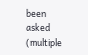been asked (multiple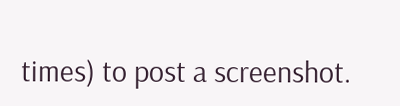times) to post a screenshot.